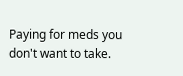Paying for meds you don't want to take.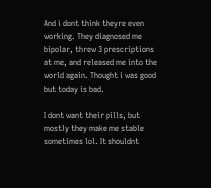And i dont think theyre even working. They diagnosed me bipolar, threw 3 prescriptions at me, and released me into the world again. Thought i was good but today is bad.

I dont want their pills, but mostly they make me stable sometimes lol. It shouldnt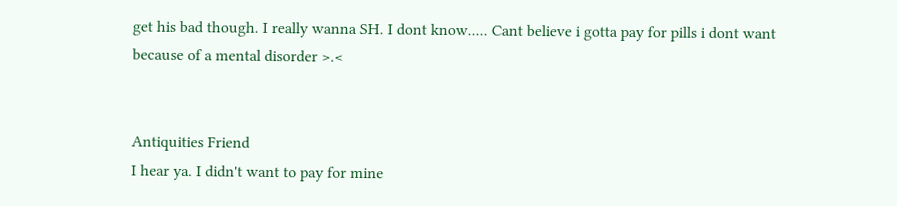get his bad though. I really wanna SH. I dont know..... Cant believe i gotta pay for pills i dont want because of a mental disorder >.<


Antiquities Friend
I hear ya. I didn't want to pay for mine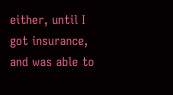either, until I got insurance, and was able to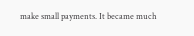make small payments. It became much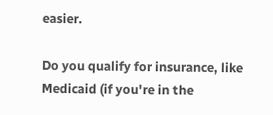easier.

Do you qualify for insurance, like Medicaid (if you're in the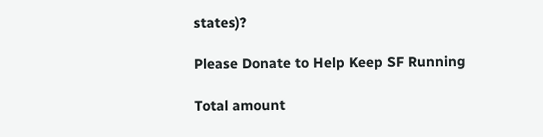states)?

Please Donate to Help Keep SF Running

Total amount